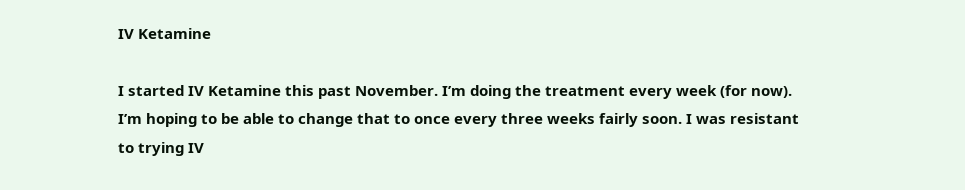IV Ketamine

I started IV Ketamine this past November. I’m doing the treatment every week (for now). I’m hoping to be able to change that to once every three weeks fairly soon. I was resistant to trying IV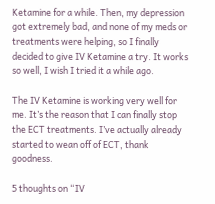Ketamine for a while. Then, my depression got extremely bad, and none of my meds or treatments were helping, so I finally decided to give IV Ketamine a try. It works so well, I wish I tried it a while ago.

The IV Ketamine is working very well for me. It’s the reason that I can finally stop the ECT treatments. I’ve actually already started to wean off of ECT, thank goodness.

5 thoughts on “IV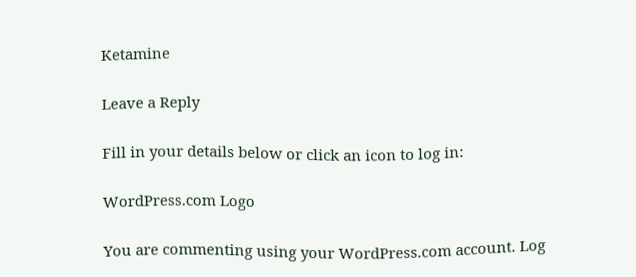Ketamine

Leave a Reply

Fill in your details below or click an icon to log in:

WordPress.com Logo

You are commenting using your WordPress.com account. Log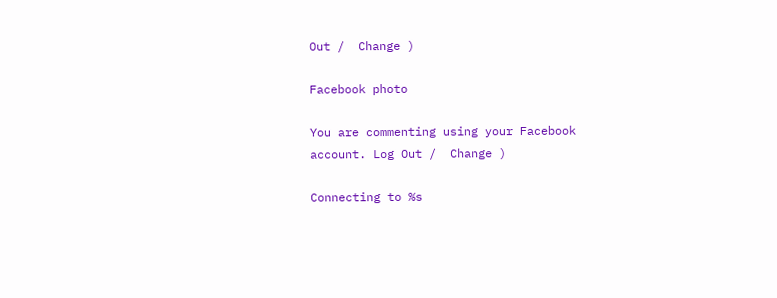Out /  Change )

Facebook photo

You are commenting using your Facebook account. Log Out /  Change )

Connecting to %s